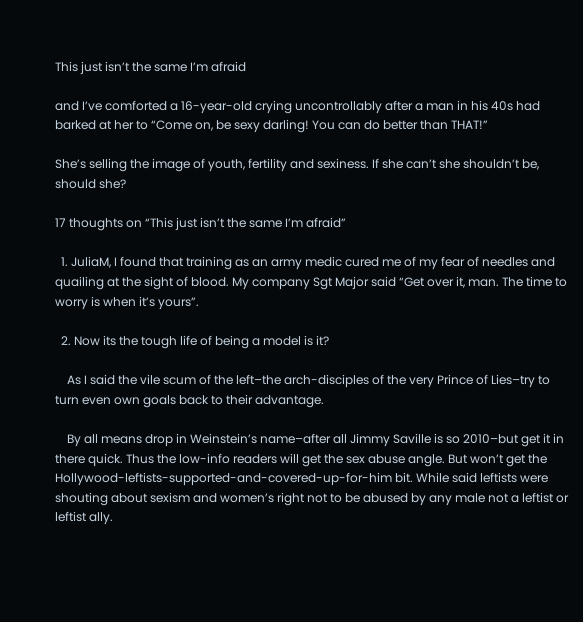This just isn’t the same I’m afraid

and I’ve comforted a 16-year-old crying uncontrollably after a man in his 40s had barked at her to “Come on, be sexy darling! You can do better than THAT!”

She’s selling the image of youth, fertility and sexiness. If she can’t she shouldn’t be, should she?

17 thoughts on “This just isn’t the same I’m afraid”

  1. JuliaM, I found that training as an army medic cured me of my fear of needles and quailing at the sight of blood. My company Sgt Major said “Get over it, man. The time to worry is when it’s yours”.

  2. Now its the tough life of being a model is it?

    As I said the vile scum of the left–the arch-disciples of the very Prince of Lies–try to turn even own goals back to their advantage.

    By all means drop in Weinstein’s name–after all Jimmy Saville is so 2010–but get it in there quick. Thus the low-info readers will get the sex abuse angle. But won’t get the Hollywood-leftists-supported-and-covered-up-for-him bit. While said leftists were shouting about sexism and women’s right not to be abused by any male not a leftist or leftist ally.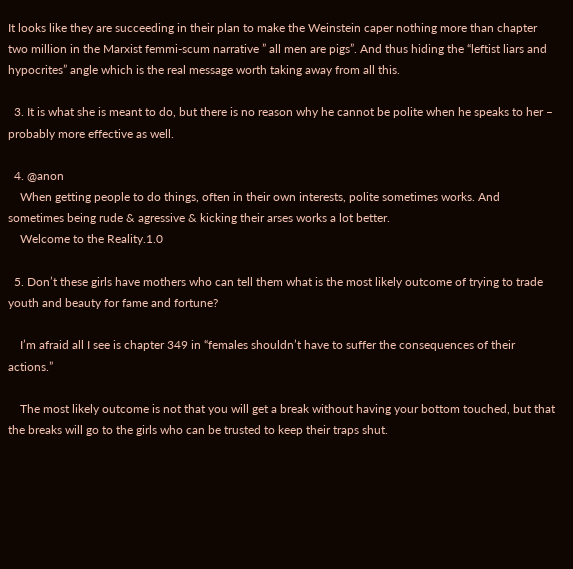It looks like they are succeeding in their plan to make the Weinstein caper nothing more than chapter two million in the Marxist femmi-scum narrative ” all men are pigs”. And thus hiding the “leftist liars and hypocrites” angle which is the real message worth taking away from all this.

  3. It is what she is meant to do, but there is no reason why he cannot be polite when he speaks to her – probably more effective as well.

  4. @anon
    When getting people to do things, often in their own interests, polite sometimes works. And sometimes being rude & agressive & kicking their arses works a lot better.
    Welcome to the Reality.1.0

  5. Don’t these girls have mothers who can tell them what is the most likely outcome of trying to trade youth and beauty for fame and fortune?

    I’m afraid all I see is chapter 349 in “females shouldn’t have to suffer the consequences of their actions.”

    The most likely outcome is not that you will get a break without having your bottom touched, but that the breaks will go to the girls who can be trusted to keep their traps shut.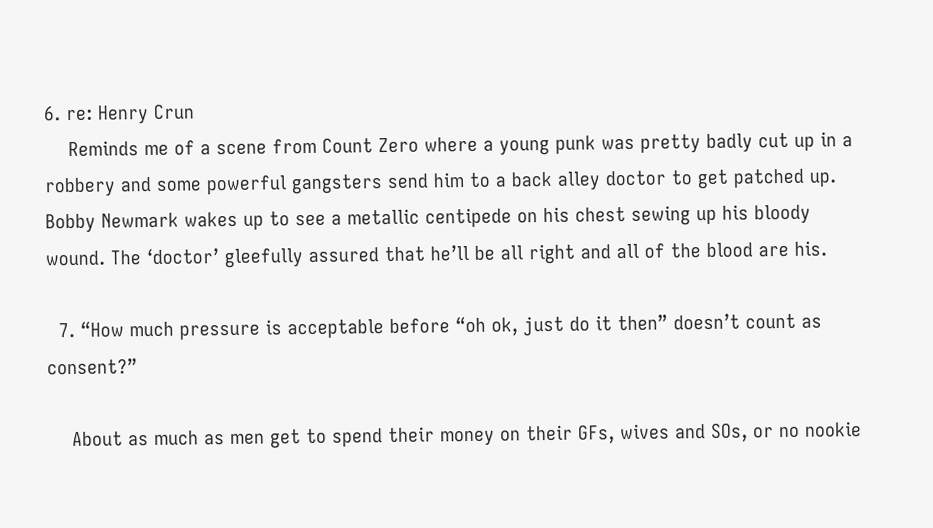6. re: Henry Crun
    Reminds me of a scene from Count Zero where a young punk was pretty badly cut up in a robbery and some powerful gangsters send him to a back alley doctor to get patched up. Bobby Newmark wakes up to see a metallic centipede on his chest sewing up his bloody wound. The ‘doctor’ gleefully assured that he’ll be all right and all of the blood are his.

  7. “How much pressure is acceptable before “oh ok, just do it then” doesn’t count as consent?”

    About as much as men get to spend their money on their GFs, wives and SOs, or no nookie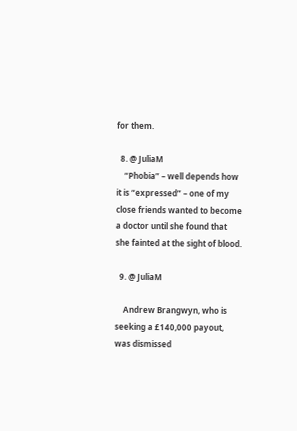for them.

  8. @ JuliaM
    “Phobia” – well depends how it is “expressed” – one of my close friends wanted to become a doctor until she found that she fainted at the sight of blood.

  9. @ JuliaM

    Andrew Brangwyn, who is seeking a £140,000 payout, was dismissed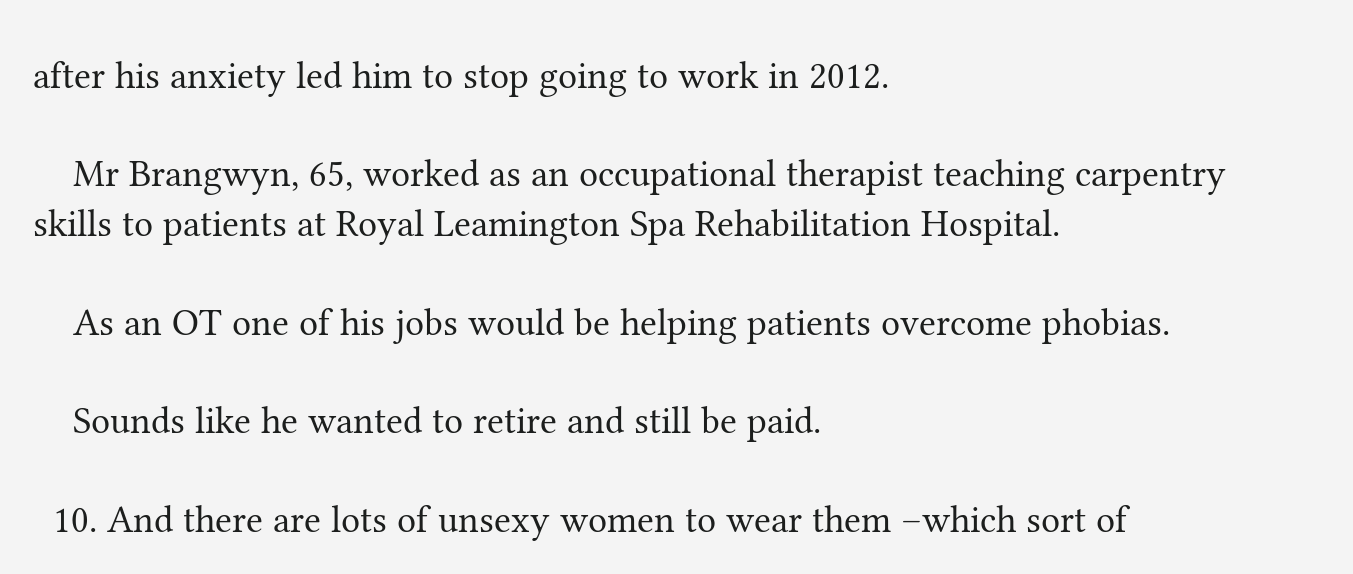after his anxiety led him to stop going to work in 2012.

    Mr Brangwyn, 65, worked as an occupational therapist teaching carpentry skills to patients at Royal Leamington Spa Rehabilitation Hospital.

    As an OT one of his jobs would be helping patients overcome phobias.

    Sounds like he wanted to retire and still be paid.

  10. And there are lots of unsexy women to wear them –which sort of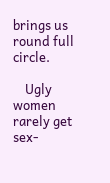brings us round full circle.

    Ugly women rarely get sex-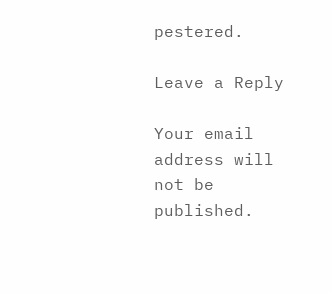pestered.

Leave a Reply

Your email address will not be published.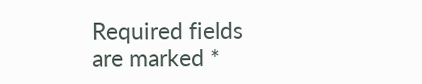Required fields are marked *